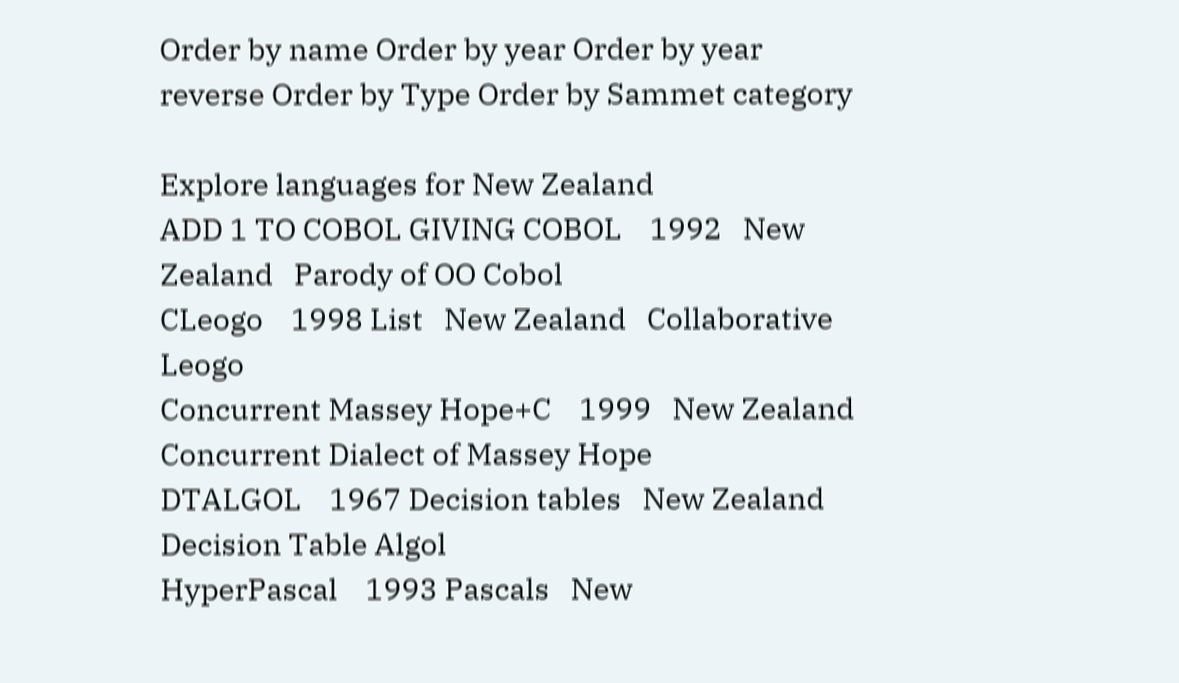Order by name Order by year Order by year reverse Order by Type Order by Sammet category

Explore languages for New Zealand
ADD 1 TO COBOL GIVING COBOL    1992   New Zealand   Parody of OO Cobol
CLeogo    1998 List   New Zealand   Collaborative Leogo
Concurrent Massey Hope+C    1999   New Zealand   Concurrent Dialect of Massey Hope
DTALGOL    1967 Decision tables   New Zealand   Decision Table Algol
HyperPascal    1993 Pascals   New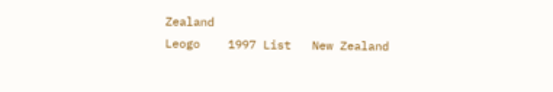Zealand
Leogo    1997 List   New Zealand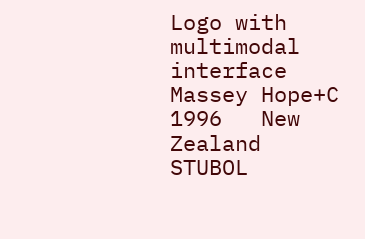Logo with multimodal interface
Massey Hope+C    1996   New Zealand
STUBOL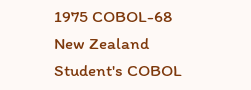1975 COBOL-68   New Zealand   Student's COBOL